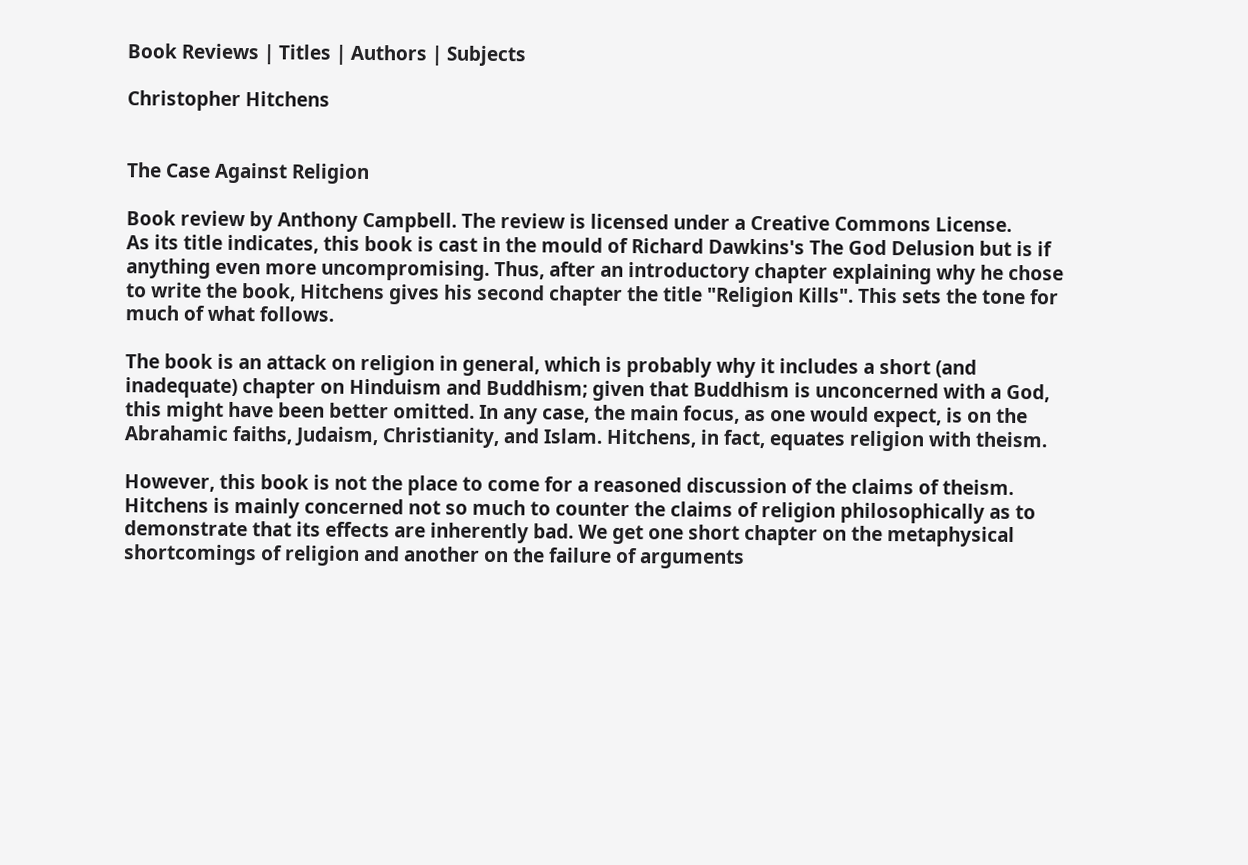Book Reviews | Titles | Authors | Subjects

Christopher Hitchens


The Case Against Religion

Book review by Anthony Campbell. The review is licensed under a Creative Commons License.
As its title indicates, this book is cast in the mould of Richard Dawkins's The God Delusion but is if anything even more uncompromising. Thus, after an introductory chapter explaining why he chose to write the book, Hitchens gives his second chapter the title "Religion Kills". This sets the tone for much of what follows.

The book is an attack on religion in general, which is probably why it includes a short (and inadequate) chapter on Hinduism and Buddhism; given that Buddhism is unconcerned with a God, this might have been better omitted. In any case, the main focus, as one would expect, is on the Abrahamic faiths, Judaism, Christianity, and Islam. Hitchens, in fact, equates religion with theism.

However, this book is not the place to come for a reasoned discussion of the claims of theism. Hitchens is mainly concerned not so much to counter the claims of religion philosophically as to demonstrate that its effects are inherently bad. We get one short chapter on the metaphysical shortcomings of religion and another on the failure of arguments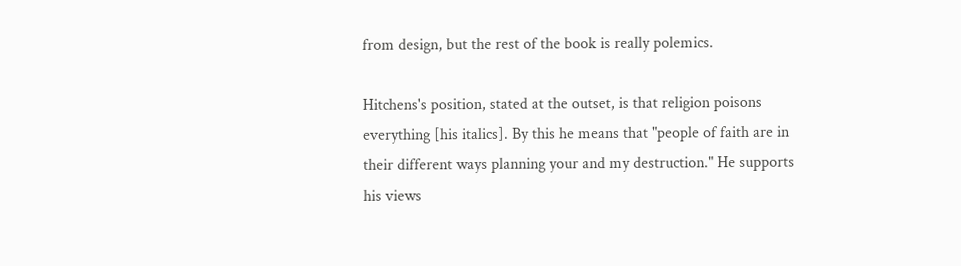from design, but the rest of the book is really polemics.

Hitchens's position, stated at the outset, is that religion poisons everything [his italics]. By this he means that "people of faith are in their different ways planning your and my destruction." He supports his views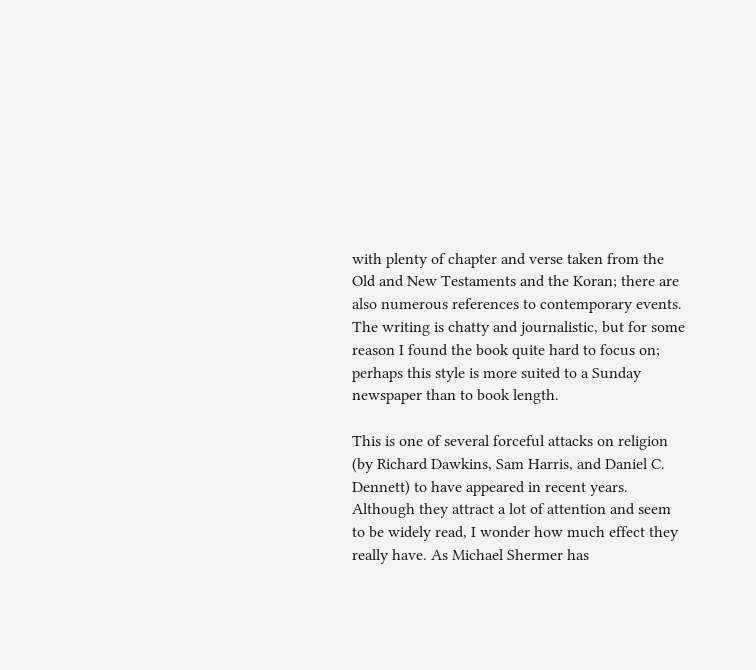with plenty of chapter and verse taken from the Old and New Testaments and the Koran; there are also numerous references to contemporary events. The writing is chatty and journalistic, but for some reason I found the book quite hard to focus on; perhaps this style is more suited to a Sunday newspaper than to book length.

This is one of several forceful attacks on religion (by Richard Dawkins, Sam Harris, and Daniel C. Dennett) to have appeared in recent years. Although they attract a lot of attention and seem to be widely read, I wonder how much effect they really have. As Michael Shermer has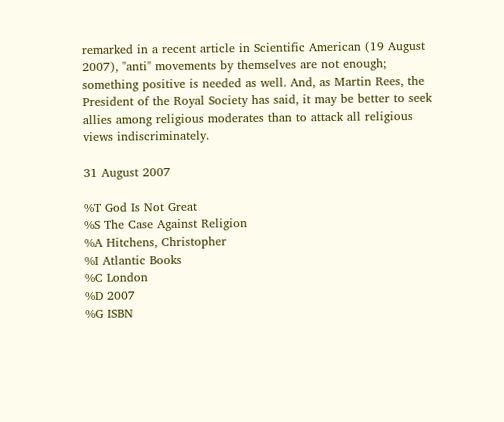remarked in a recent article in Scientific American (19 August 2007), "anti" movements by themselves are not enough; something positive is needed as well. And, as Martin Rees, the President of the Royal Society has said, it may be better to seek allies among religious moderates than to attack all religious views indiscriminately.

31 August 2007

%T God Is Not Great
%S The Case Against Religion
%A Hitchens, Christopher
%I Atlantic Books
%C London
%D 2007
%G ISBN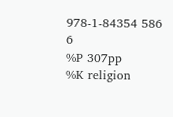978-1-84354 586 6
%P 307pp
%K religion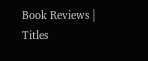Book Reviews | Titles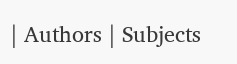| Authors | Subjects